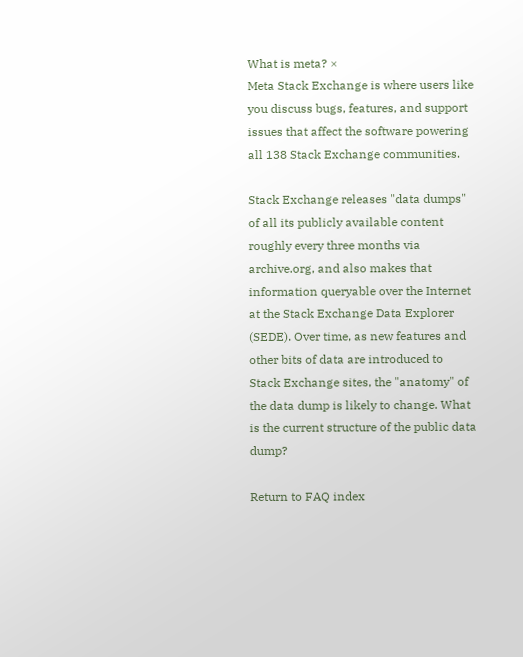What is meta? ×
Meta Stack Exchange is where users like you discuss bugs, features, and support issues that affect the software powering all 138 Stack Exchange communities.

Stack Exchange releases "data dumps" of all its publicly available content roughly every three months via archive.org, and also makes that information queryable over the Internet at the Stack Exchange Data Explorer (SEDE). Over time, as new features and other bits of data are introduced to Stack Exchange sites, the "anatomy" of the data dump is likely to change. What is the current structure of the public data dump?

Return to FAQ index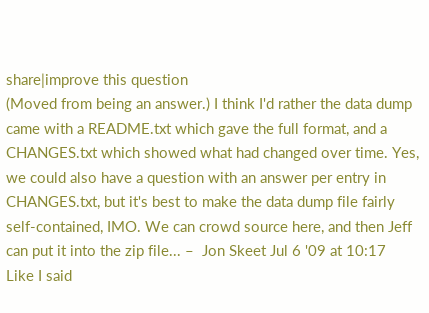share|improve this question
(Moved from being an answer.) I think I'd rather the data dump came with a README.txt which gave the full format, and a CHANGES.txt which showed what had changed over time. Yes, we could also have a question with an answer per entry in CHANGES.txt, but it's best to make the data dump file fairly self-contained, IMO. We can crowd source here, and then Jeff can put it into the zip file... –  Jon Skeet Jul 6 '09 at 10:17
Like I said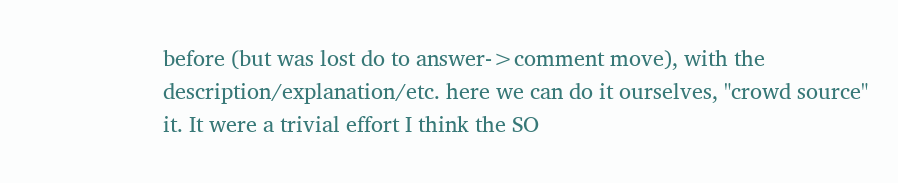before (but was lost do to answer->comment move), with the description/explanation/etc. here we can do it ourselves, "crowd source" it. It were a trivial effort I think the SO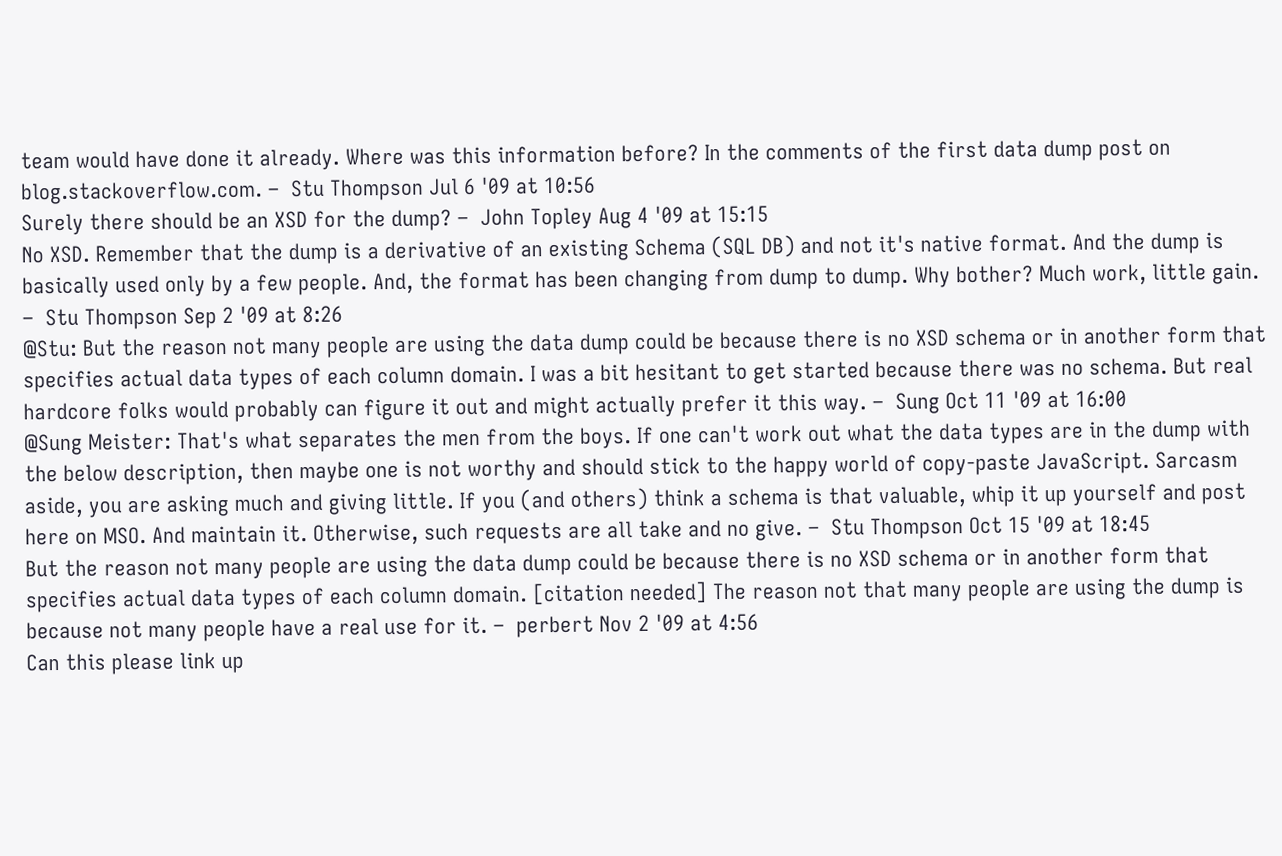team would have done it already. Where was this information before? In the comments of the first data dump post on blog.stackoverflow.com. –  Stu Thompson Jul 6 '09 at 10:56
Surely there should be an XSD for the dump? –  John Topley Aug 4 '09 at 15:15
No XSD. Remember that the dump is a derivative of an existing Schema (SQL DB) and not it's native format. And the dump is basically used only by a few people. And, the format has been changing from dump to dump. Why bother? Much work, little gain. –  Stu Thompson Sep 2 '09 at 8:26
@Stu: But the reason not many people are using the data dump could be because there is no XSD schema or in another form that specifies actual data types of each column domain. I was a bit hesitant to get started because there was no schema. But real hardcore folks would probably can figure it out and might actually prefer it this way. –  Sung Oct 11 '09 at 16:00
@Sung Meister: That's what separates the men from the boys. If one can't work out what the data types are in the dump with the below description, then maybe one is not worthy and should stick to the happy world of copy-paste JavaScript. Sarcasm aside, you are asking much and giving little. If you (and others) think a schema is that valuable, whip it up yourself and post here on MSO. And maintain it. Otherwise, such requests are all take and no give. –  Stu Thompson Oct 15 '09 at 18:45
But the reason not many people are using the data dump could be because there is no XSD schema or in another form that specifies actual data types of each column domain. [citation needed] The reason not that many people are using the dump is because not many people have a real use for it. –  perbert Nov 2 '09 at 4:56
Can this please link up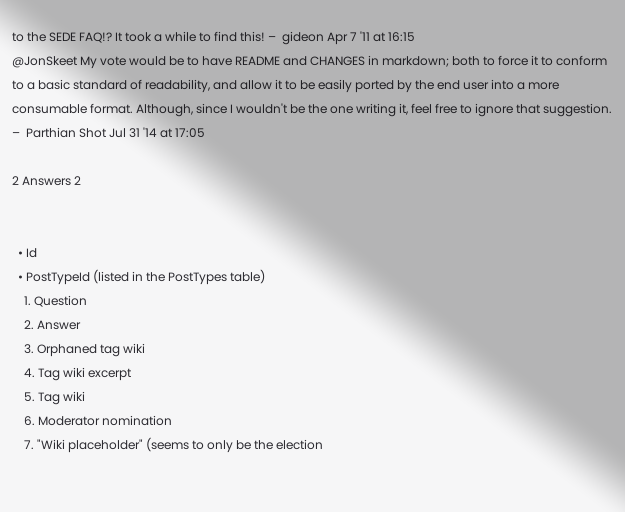to the SEDE FAQ!? It took a while to find this! –  gideon Apr 7 '11 at 16:15
@JonSkeet My vote would be to have README and CHANGES in markdown; both to force it to conform to a basic standard of readability, and allow it to be easily ported by the end user into a more consumable format. Although, since I wouldn't be the one writing it, feel free to ignore that suggestion. –  Parthian Shot Jul 31 '14 at 17:05

2 Answers 2


  • Id
  • PostTypeId (listed in the PostTypes table)
    1. Question
    2. Answer
    3. Orphaned tag wiki
    4. Tag wiki excerpt
    5. Tag wiki
    6. Moderator nomination
    7. "Wiki placeholder" (seems to only be the election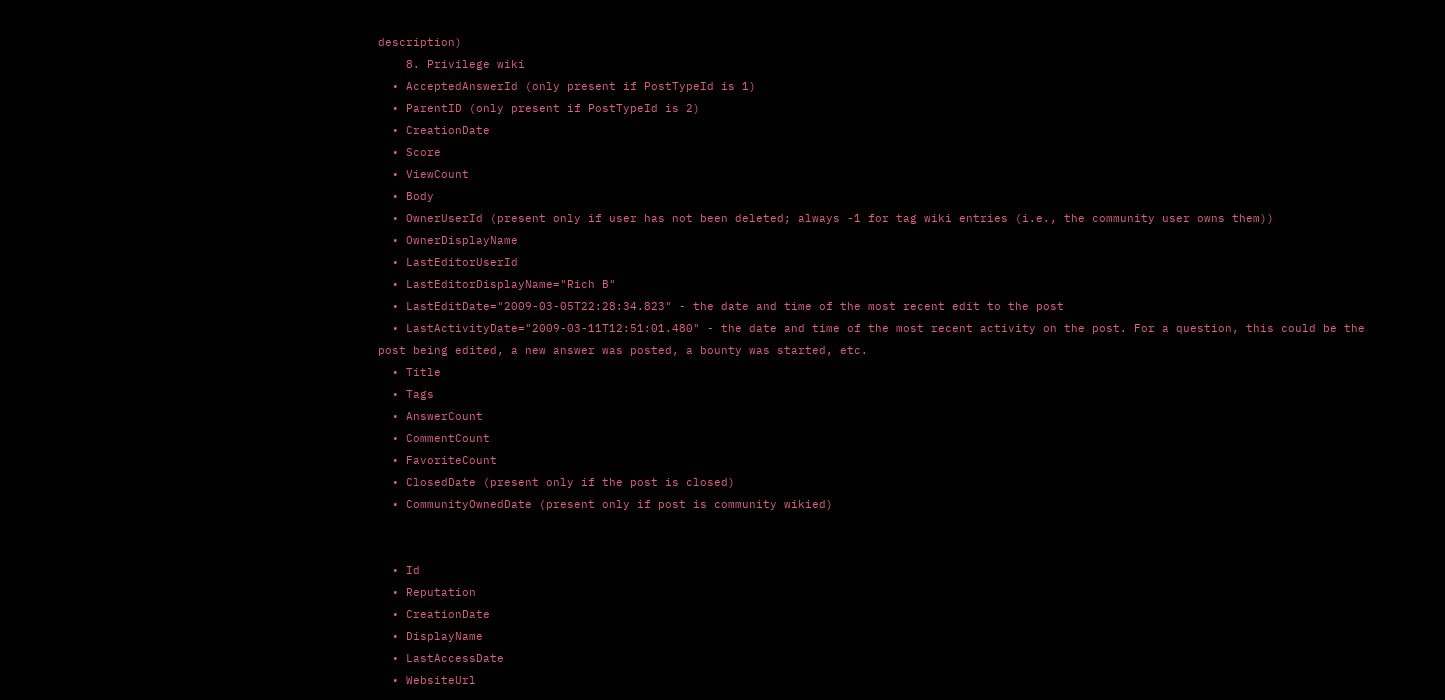description)
    8. Privilege wiki
  • AcceptedAnswerId (only present if PostTypeId is 1)
  • ParentID (only present if PostTypeId is 2)
  • CreationDate
  • Score
  • ViewCount
  • Body
  • OwnerUserId (present only if user has not been deleted; always -1 for tag wiki entries (i.e., the community user owns them))
  • OwnerDisplayName
  • LastEditorUserId
  • LastEditorDisplayName="Rich B"
  • LastEditDate="2009-03-05T22:28:34.823" - the date and time of the most recent edit to the post
  • LastActivityDate="2009-03-11T12:51:01.480" - the date and time of the most recent activity on the post. For a question, this could be the post being edited, a new answer was posted, a bounty was started, etc.
  • Title
  • Tags
  • AnswerCount
  • CommentCount
  • FavoriteCount
  • ClosedDate (present only if the post is closed)
  • CommunityOwnedDate (present only if post is community wikied)


  • Id
  • Reputation
  • CreationDate
  • DisplayName
  • LastAccessDate
  • WebsiteUrl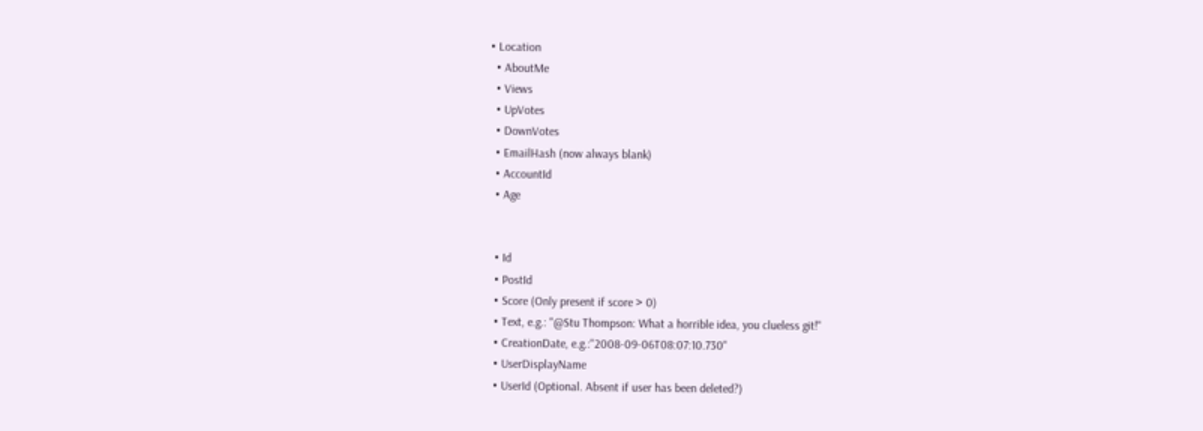• Location
  • AboutMe
  • Views
  • UpVotes
  • DownVotes
  • EmailHash (now always blank)
  • AccountId
  • Age


  • Id
  • PostId
  • Score (Only present if score > 0)
  • Text, e.g.: "@Stu Thompson: What a horrible idea, you clueless git!"
  • CreationDate, e.g.:"2008-09-06T08:07:10.730"
  • UserDisplayName
  • UserId (Optional. Absent if user has been deleted?)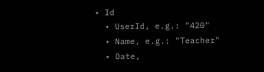• Id
  • UserId, e.g.: "420"
  • Name, e.g.: "Teacher"
  • Date,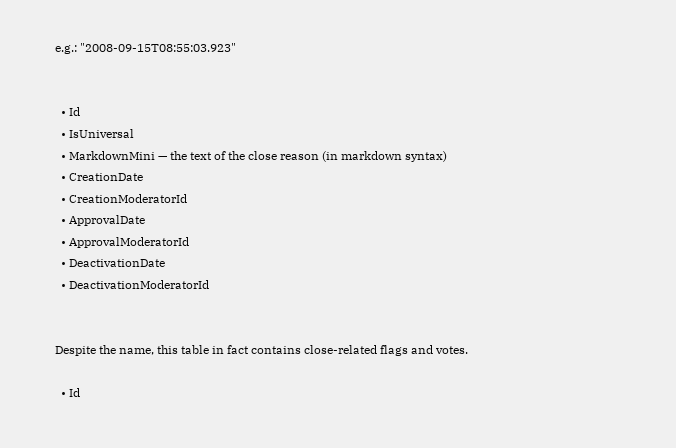e.g.: "2008-09-15T08:55:03.923"


  • Id
  • IsUniversal
  • MarkdownMini — the text of the close reason (in markdown syntax)
  • CreationDate
  • CreationModeratorId
  • ApprovalDate
  • ApprovalModeratorId
  • DeactivationDate
  • DeactivationModeratorId


Despite the name, this table in fact contains close-related flags and votes.

  • Id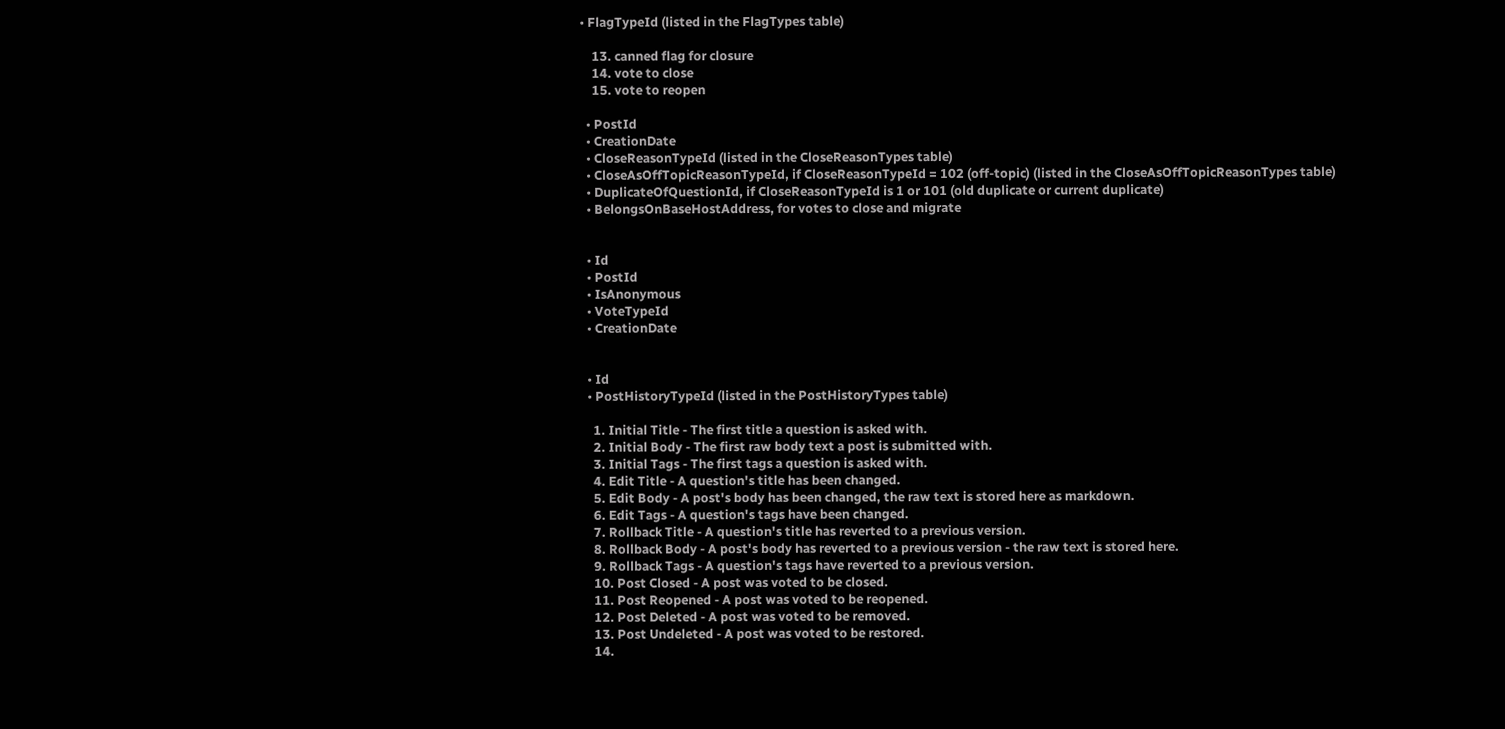• FlagTypeId (listed in the FlagTypes table)

    13. canned flag for closure
    14. vote to close
    15. vote to reopen

  • PostId
  • CreationDate
  • CloseReasonTypeId (listed in the CloseReasonTypes table)
  • CloseAsOffTopicReasonTypeId, if CloseReasonTypeId = 102 (off-topic) (listed in the CloseAsOffTopicReasonTypes table)
  • DuplicateOfQuestionId, if CloseReasonTypeId is 1 or 101 (old duplicate or current duplicate)
  • BelongsOnBaseHostAddress, for votes to close and migrate


  • Id
  • PostId
  • IsAnonymous
  • VoteTypeId
  • CreationDate


  • Id
  • PostHistoryTypeId (listed in the PostHistoryTypes table)

    1. Initial Title - The first title a question is asked with.
    2. Initial Body - The first raw body text a post is submitted with.
    3. Initial Tags - The first tags a question is asked with.
    4. Edit Title - A question's title has been changed.
    5. Edit Body - A post's body has been changed, the raw text is stored here as markdown.
    6. Edit Tags - A question's tags have been changed.
    7. Rollback Title - A question's title has reverted to a previous version.
    8. Rollback Body - A post's body has reverted to a previous version - the raw text is stored here.
    9. Rollback Tags - A question's tags have reverted to a previous version.
    10. Post Closed - A post was voted to be closed.
    11. Post Reopened - A post was voted to be reopened.
    12. Post Deleted - A post was voted to be removed.
    13. Post Undeleted - A post was voted to be restored.
    14.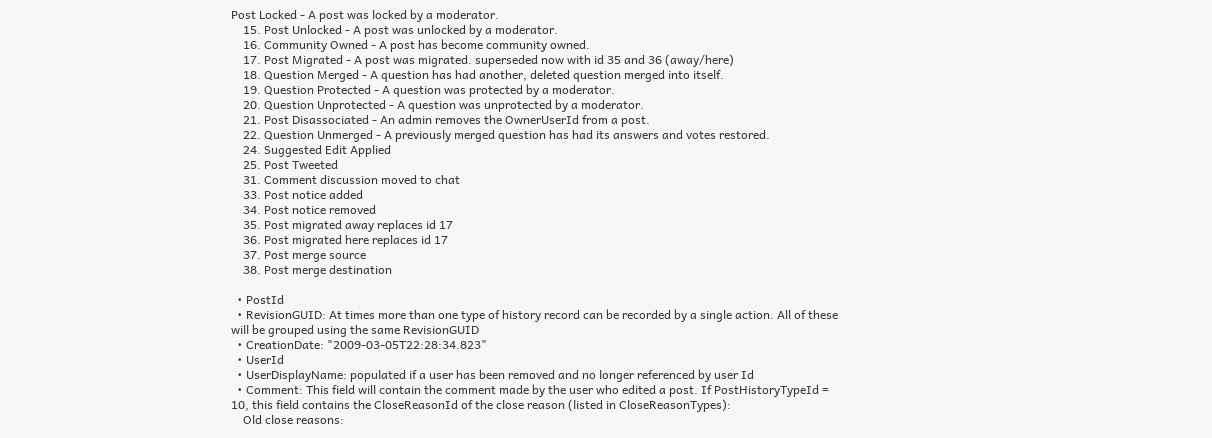Post Locked - A post was locked by a moderator.
    15. Post Unlocked - A post was unlocked by a moderator.
    16. Community Owned - A post has become community owned.
    17. Post Migrated - A post was migrated. superseded now with id 35 and 36 (away/here)
    18. Question Merged - A question has had another, deleted question merged into itself.
    19. Question Protected - A question was protected by a moderator.
    20. Question Unprotected - A question was unprotected by a moderator.
    21. Post Disassociated - An admin removes the OwnerUserId from a post.
    22. Question Unmerged - A previously merged question has had its answers and votes restored.
    24. Suggested Edit Applied
    25. Post Tweeted
    31. Comment discussion moved to chat
    33. Post notice added
    34. Post notice removed
    35. Post migrated away replaces id 17
    36. Post migrated here replaces id 17
    37. Post merge source
    38. Post merge destination

  • PostId
  • RevisionGUID: At times more than one type of history record can be recorded by a single action. All of these will be grouped using the same RevisionGUID
  • CreationDate: "2009-03-05T22:28:34.823"
  • UserId
  • UserDisplayName: populated if a user has been removed and no longer referenced by user Id
  • Comment: This field will contain the comment made by the user who edited a post. If PostHistoryTypeId = 10, this field contains the CloseReasonId of the close reason (listed in CloseReasonTypes):
    Old close reasons: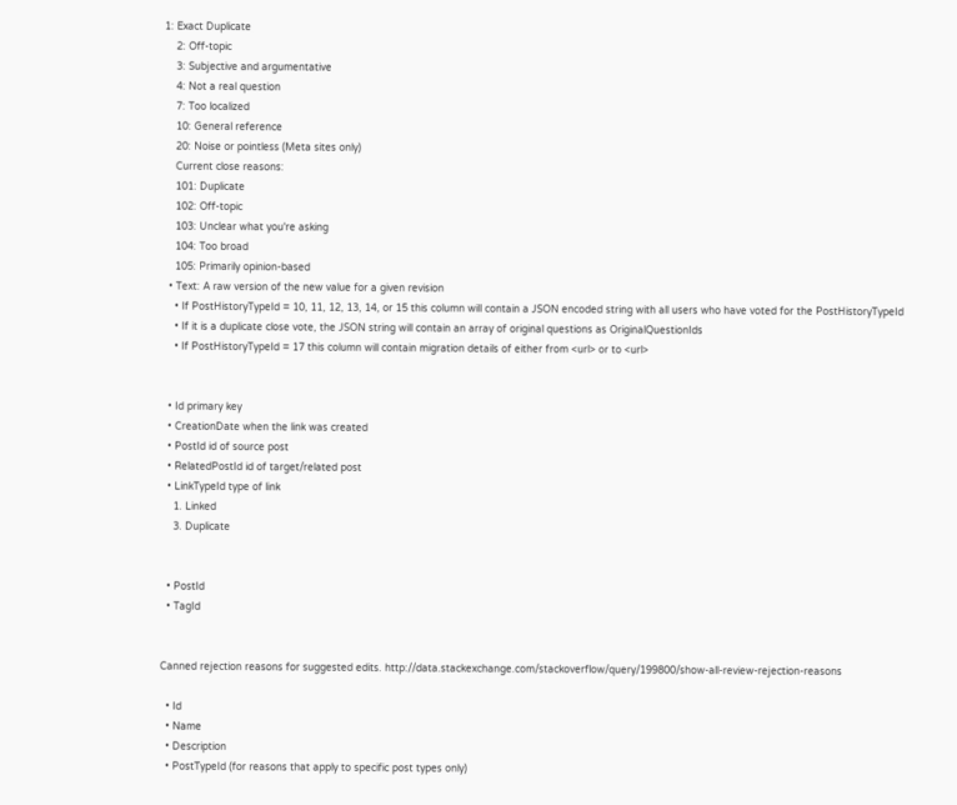1: Exact Duplicate
    2: Off-topic
    3: Subjective and argumentative
    4: Not a real question
    7: Too localized
    10: General reference
    20: Noise or pointless (Meta sites only)
    Current close reasons:
    101: Duplicate
    102: Off-topic
    103: Unclear what you're asking
    104: Too broad
    105: Primarily opinion-based
  • Text: A raw version of the new value for a given revision
    • If PostHistoryTypeId = 10, 11, 12, 13, 14, or 15 this column will contain a JSON encoded string with all users who have voted for the PostHistoryTypeId
    • If it is a duplicate close vote, the JSON string will contain an array of original questions as OriginalQuestionIds
    • If PostHistoryTypeId = 17 this column will contain migration details of either from <url> or to <url>


  • Id primary key
  • CreationDate when the link was created
  • PostId id of source post
  • RelatedPostId id of target/related post
  • LinkTypeId type of link
    1. Linked
    3. Duplicate


  • PostId
  • TagId


Canned rejection reasons for suggested edits. http://data.stackexchange.com/stackoverflow/query/199800/show-all-review-rejection-reasons

  • Id
  • Name
  • Description
  • PostTypeId (for reasons that apply to specific post types only)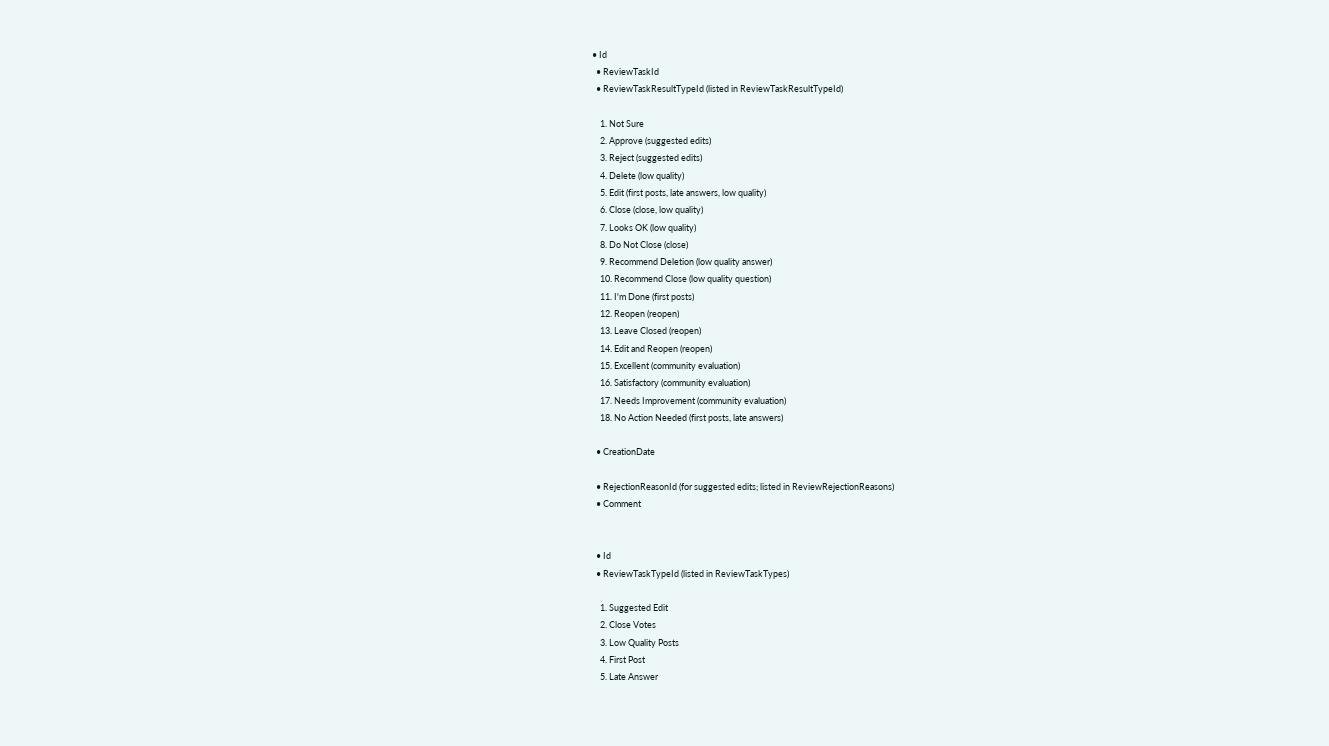• Id
  • ReviewTaskId
  • ReviewTaskResultTypeId (listed in ReviewTaskResultTypeId)

    1. Not Sure
    2. Approve (suggested edits)
    3. Reject (suggested edits)
    4. Delete (low quality)
    5. Edit (first posts, late answers, low quality)
    6. Close (close, low quality)
    7. Looks OK (low quality)
    8. Do Not Close (close)
    9. Recommend Deletion (low quality answer)
    10. Recommend Close (low quality question)
    11. I'm Done (first posts)
    12. Reopen (reopen)
    13. Leave Closed (reopen)
    14. Edit and Reopen (reopen)
    15. Excellent (community evaluation)
    16. Satisfactory (community evaluation)
    17. Needs Improvement (community evaluation)
    18. No Action Needed (first posts, late answers)

  • CreationDate

  • RejectionReasonId (for suggested edits; listed in ReviewRejectionReasons)
  • Comment


  • Id
  • ReviewTaskTypeId (listed in ReviewTaskTypes)

    1. Suggested Edit
    2. Close Votes
    3. Low Quality Posts
    4. First Post
    5. Late Answer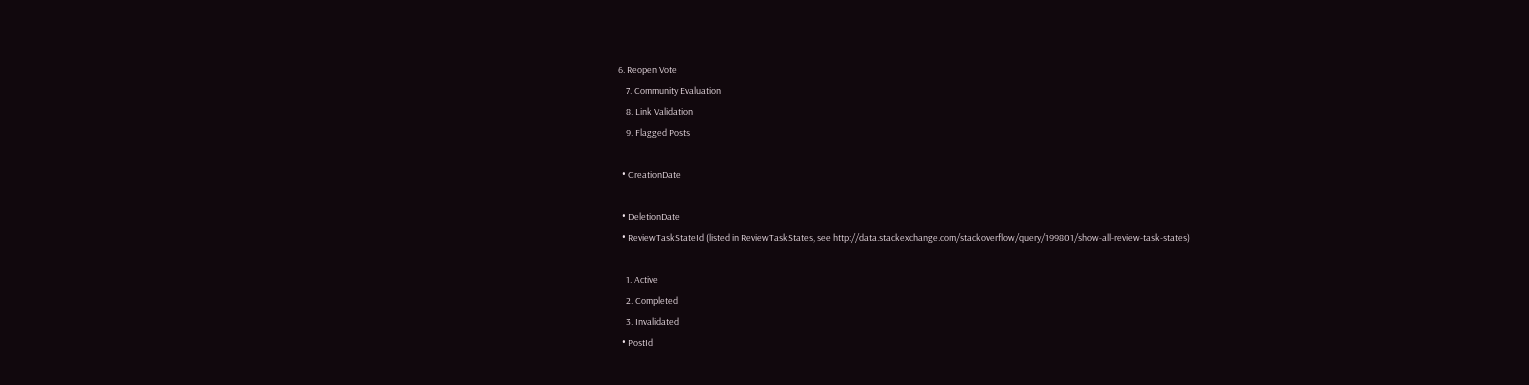6. Reopen Vote
    7. Community Evaluation
    8. Link Validation
    9. Flagged Posts

  • CreationDate

  • DeletionDate
  • ReviewTaskStateId (listed in ReviewTaskStates, see http://data.stackexchange.com/stackoverflow/query/199801/show-all-review-task-states)

    1. Active
    2. Completed
    3. Invalidated
  • PostId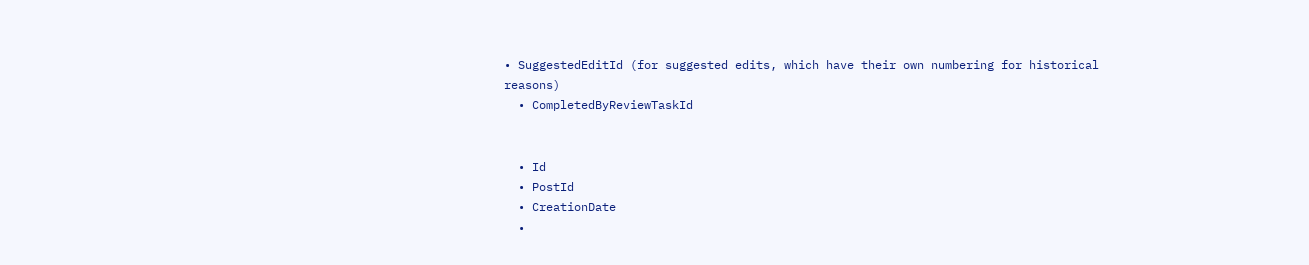• SuggestedEditId (for suggested edits, which have their own numbering for historical reasons)
  • CompletedByReviewTaskId


  • Id
  • PostId
  • CreationDate
  •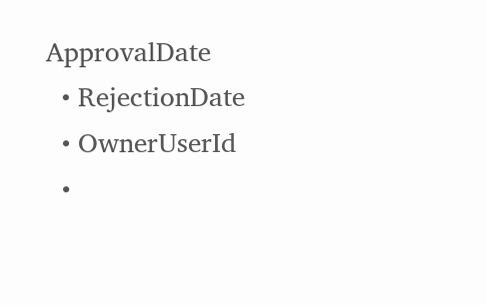ApprovalDate
  • RejectionDate
  • OwnerUserId
  •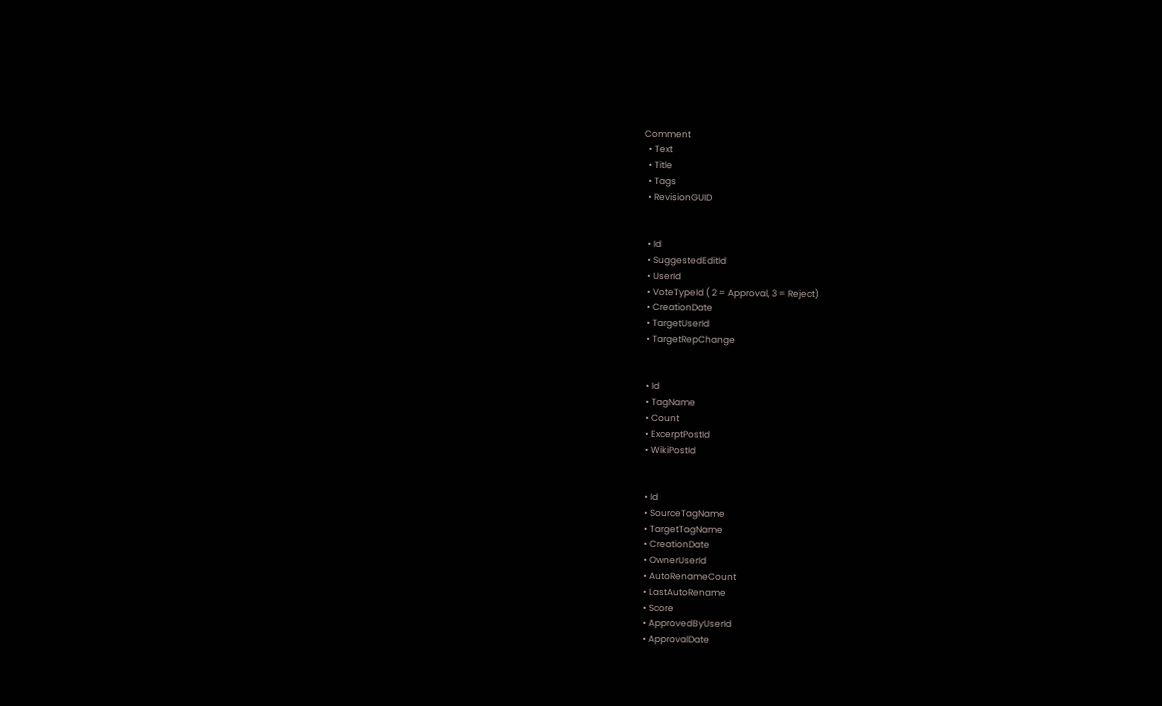Comment
  • Text
  • Title
  • Tags
  • RevisionGUID


  • Id
  • SuggestedEditId
  • UserId
  • VoteTypeId ( 2 = Approval, 3 = Reject)
  • CreationDate
  • TargetUserId
  • TargetRepChange


  • Id
  • TagName
  • Count
  • ExcerptPostId
  • WikiPostId


  • Id
  • SourceTagName
  • TargetTagName
  • CreationDate
  • OwnerUserId
  • AutoRenameCount
  • LastAutoRename
  • Score
  • ApprovedByUserId
  • ApprovalDate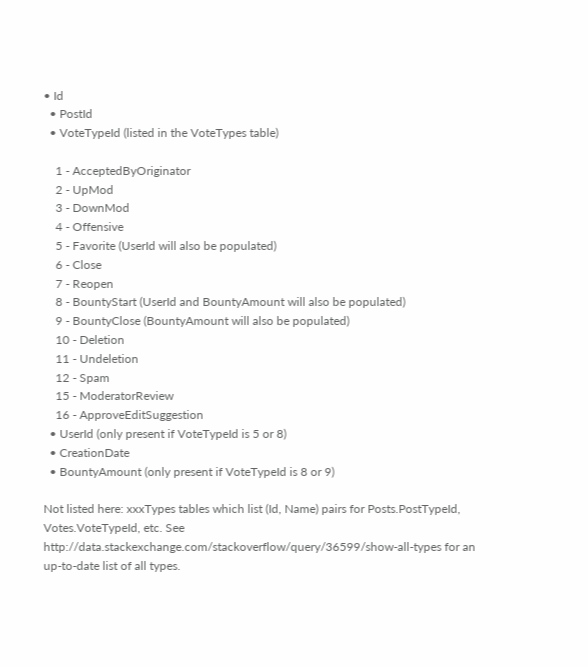• Id
  • PostId
  • VoteTypeId (listed in the VoteTypes table)

    1 - AcceptedByOriginator
    2 - UpMod
    3 - DownMod
    4 - Offensive
    5 - Favorite (UserId will also be populated)
    6 - Close
    7 - Reopen
    8 - BountyStart (UserId and BountyAmount will also be populated)
    9 - BountyClose (BountyAmount will also be populated)
    10 - Deletion
    11 - Undeletion
    12 - Spam
    15 - ModeratorReview
    16 - ApproveEditSuggestion
  • UserId (only present if VoteTypeId is 5 or 8)
  • CreationDate
  • BountyAmount (only present if VoteTypeId is 8 or 9)

Not listed here: xxxTypes tables which list (Id, Name) pairs for Posts.PostTypeId, Votes.VoteTypeId, etc. See http://data.stackexchange.com/stackoverflow/query/36599/show-all-types for an up-to-date list of all types.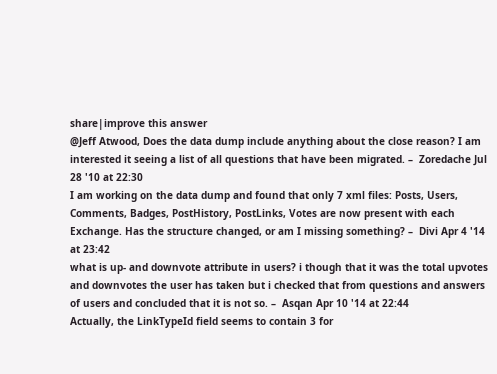share|improve this answer
@Jeff Atwood, Does the data dump include anything about the close reason? I am interested it seeing a list of all questions that have been migrated. –  Zoredache Jul 28 '10 at 22:30
I am working on the data dump and found that only 7 xml files: Posts, Users, Comments, Badges, PostHistory, PostLinks, Votes are now present with each Exchange. Has the structure changed, or am I missing something? –  Divi Apr 4 '14 at 23:42
what is up- and downvote attribute in users? i though that it was the total upvotes and downvotes the user has taken but i checked that from questions and answers of users and concluded that it is not so. –  Asqan Apr 10 '14 at 22:44
Actually, the LinkTypeId field seems to contain 3 for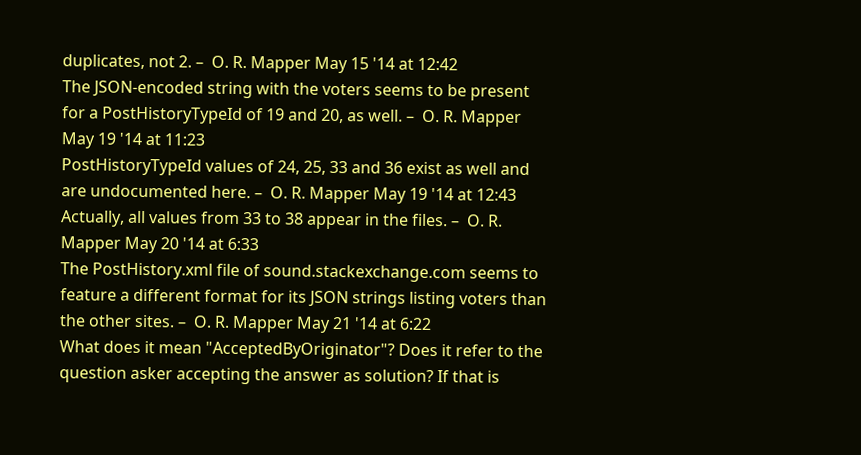duplicates, not 2. –  O. R. Mapper May 15 '14 at 12:42
The JSON-encoded string with the voters seems to be present for a PostHistoryTypeId of 19 and 20, as well. –  O. R. Mapper May 19 '14 at 11:23
PostHistoryTypeId values of 24, 25, 33 and 36 exist as well and are undocumented here. –  O. R. Mapper May 19 '14 at 12:43
Actually, all values from 33 to 38 appear in the files. –  O. R. Mapper May 20 '14 at 6:33
The PostHistory.xml file of sound.stackexchange.com seems to feature a different format for its JSON strings listing voters than the other sites. –  O. R. Mapper May 21 '14 at 6:22
What does it mean "AcceptedByOriginator"? Does it refer to the question asker accepting the answer as solution? If that is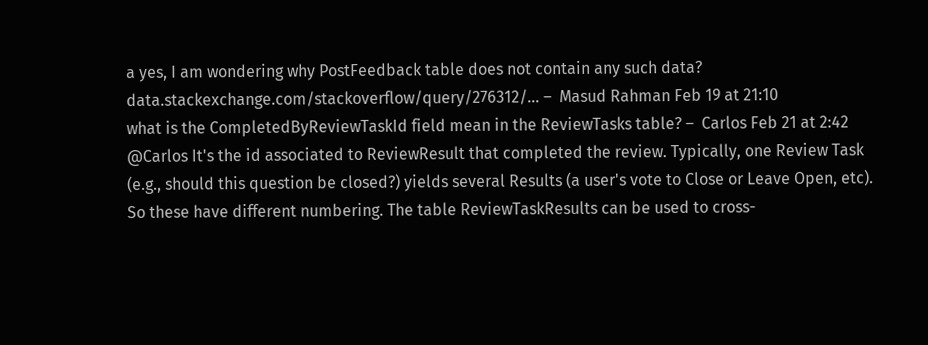a yes, I am wondering why PostFeedback table does not contain any such data? data.stackexchange.com/stackoverflow/query/276312/… –  Masud Rahman Feb 19 at 21:10
what is the CompletedByReviewTaskId field mean in the ReviewTasks table? –  Carlos Feb 21 at 2:42
@Carlos It's the id associated to ReviewResult that completed the review. Typically, one Review Task (e.g., should this question be closed?) yields several Results (a user's vote to Close or Leave Open, etc). So these have different numbering. The table ReviewTaskResults can be used to cross-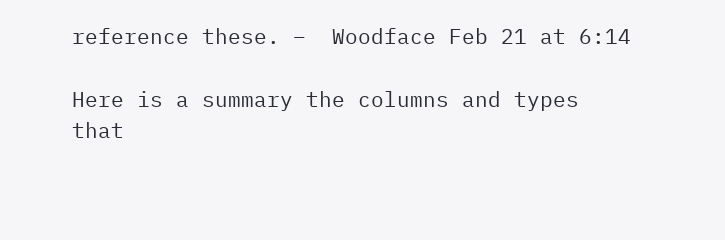reference these. –  Woodface Feb 21 at 6:14

Here is a summary the columns and types that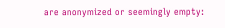are anonymized or seemingly empty: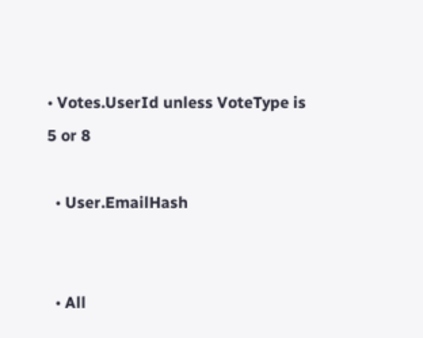• Votes.UserId unless VoteType is 5 or 8

  • User.EmailHash


  • All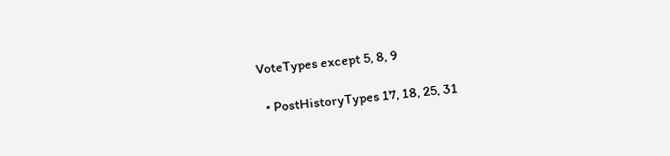VoteTypes except 5, 8, 9

  • PostHistoryTypes 17, 18, 25, 31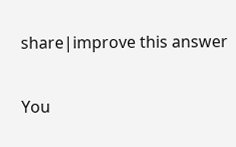share|improve this answer

You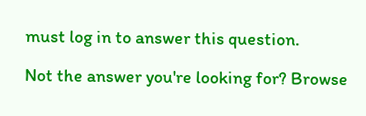must log in to answer this question.

Not the answer you're looking for? Browse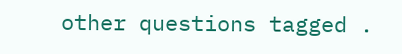other questions tagged .